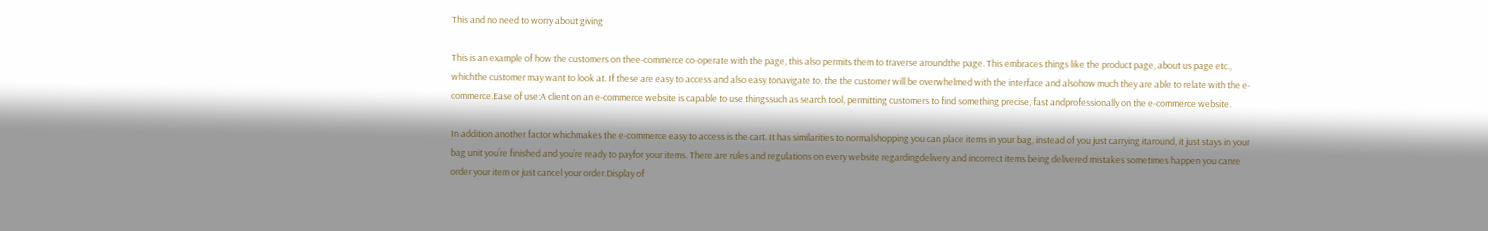This and no need to worry about giving

This is an example of how the customers on thee-commerce co-operate with the page, this also permits them to traverse aroundthe page. This embraces things like the product page, about us page etc., whichthe customer may want to look at. If these are easy to access and also easy tonavigate to, the the customer will be overwhelmed with the interface and alsohow much they are able to relate with the e-commerce.Ease of use:A client on an e-commerce website is capable to use thingssuch as search tool, permitting customers to find something precise, fast andprofessionally on the e-commerce website.

In addition another factor whichmakes the e-commerce easy to access is the cart. It has similarities to normalshopping you can place items in your bag, instead of you just carrying itaround, it just stays in your bag unit you’re finished and you’re ready to payfor your items. There are rules and regulations on every website regardingdelivery and incorrect items being delivered mistakes sometimes happen you canre order your item or just cancel your order.Display of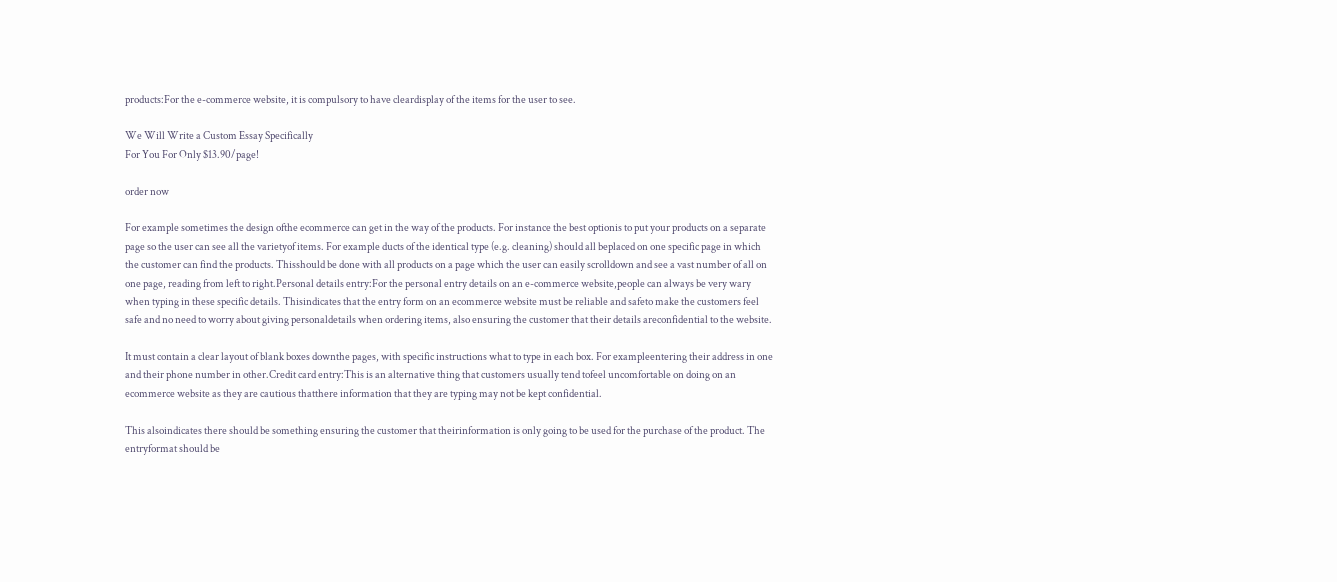products:For the e-commerce website, it is compulsory to have cleardisplay of the items for the user to see.

We Will Write a Custom Essay Specifically
For You For Only $13.90/page!

order now

For example sometimes the design ofthe ecommerce can get in the way of the products. For instance the best optionis to put your products on a separate page so the user can see all the varietyof items. For example ducts of the identical type (e.g. cleaning) should all beplaced on one specific page in which the customer can find the products. Thisshould be done with all products on a page which the user can easily scrolldown and see a vast number of all on one page, reading from left to right.Personal details entry:For the personal entry details on an e-commerce website,people can always be very wary when typing in these specific details. Thisindicates that the entry form on an ecommerce website must be reliable and safeto make the customers feel safe and no need to worry about giving personaldetails when ordering items, also ensuring the customer that their details areconfidential to the website.

It must contain a clear layout of blank boxes downthe pages, with specific instructions what to type in each box. For exampleentering their address in one and their phone number in other.Credit card entry:This is an alternative thing that customers usually tend tofeel uncomfortable on doing on an ecommerce website as they are cautious thatthere information that they are typing may not be kept confidential.

This alsoindicates there should be something ensuring the customer that theirinformation is only going to be used for the purchase of the product. The entryformat should be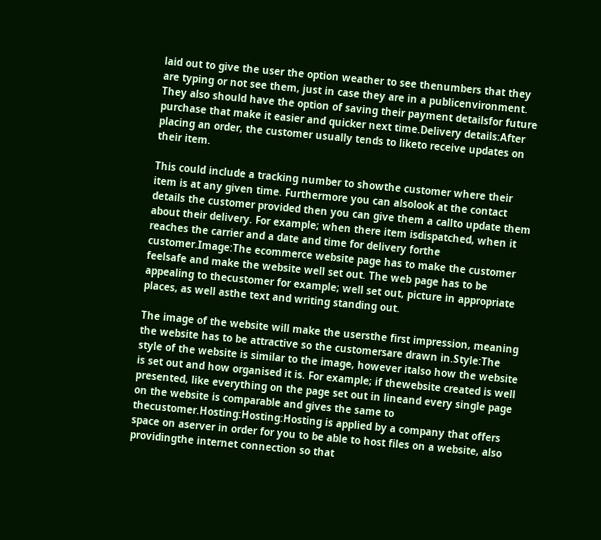laid out to give the user the option weather to see thenumbers that they are typing or not see them, just in case they are in a publicenvironment. They also should have the option of saving their payment detailsfor future purchase that make it easier and quicker next time.Delivery details:After placing an order, the customer usually tends to liketo receive updates on their item.

This could include a tracking number to showthe customer where their item is at any given time. Furthermore you can alsolook at the contact details the customer provided then you can give them a callto update them about their delivery. For example; when there item isdispatched, when it reaches the carrier and a date and time for delivery forthe customer.Image:The ecommerce website page has to make the customer feelsafe and make the website well set out. The web page has to be appealing to thecustomer for example; well set out, picture in appropriate places, as well asthe text and writing standing out.

The image of the website will make the usersthe first impression, meaning the website has to be attractive so the customersare drawn in.Style:The style of the website is similar to the image, however italso how the website is set out and how organised it is. For example; if thewebsite created is well presented, like everything on the page set out in lineand every single page on the website is comparable and gives the same to thecustomer.Hosting:Hosting:Hosting is applied by a company that offers space on aserver in order for you to be able to host files on a website, also providingthe internet connection so that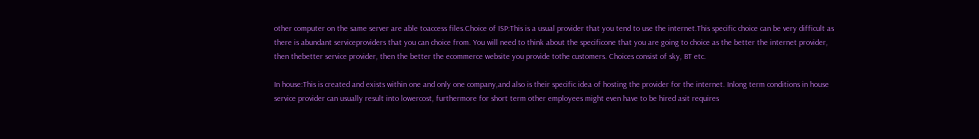other computer on the same server are able toaccess files.Choice of ISP:This is a usual provider that you tend to use the internet.This specific choice can be very difficult as there is abundant serviceproviders that you can choice from. You will need to think about the specificone that you are going to choice as the better the internet provider, then thebetter service provider, then the better the ecommerce website you provide tothe customers. Choices consist of sky, BT etc.

In house:This is created and exists within one and only one company,and also is their specific idea of hosting the provider for the internet. Inlong term conditions in house service provider can usually result into lowercost, furthermore for short term other employees might even have to be hired asit requires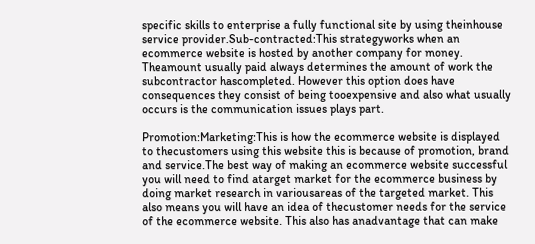specific skills to enterprise a fully functional site by using theinhouse service provider.Sub-contracted:This strategyworks when an ecommerce website is hosted by another company for money. Theamount usually paid always determines the amount of work the subcontractor hascompleted. However this option does have consequences they consist of being tooexpensive and also what usually occurs is the communication issues plays part.

Promotion:Marketing:This is how the ecommerce website is displayed to thecustomers using this website this is because of promotion, brand and service.The best way of making an ecommerce website successful you will need to find atarget market for the ecommerce business by doing market research in variousareas of the targeted market. This also means you will have an idea of thecustomer needs for the service of the ecommerce website. This also has anadvantage that can make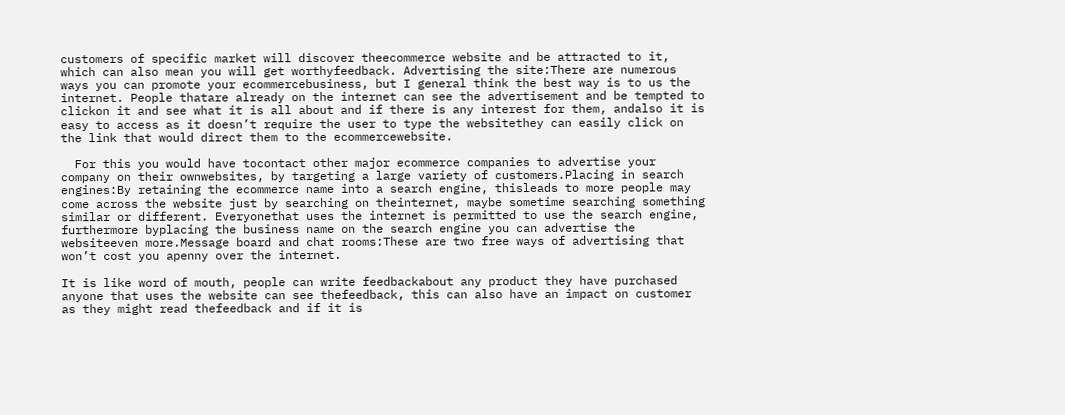customers of specific market will discover theecommerce website and be attracted to it, which can also mean you will get worthyfeedback. Advertising the site:There are numerous ways you can promote your ecommercebusiness, but I general think the best way is to us the internet. People thatare already on the internet can see the advertisement and be tempted to clickon it and see what it is all about and if there is any interest for them, andalso it is easy to access as it doesn’t require the user to type the websitethey can easily click on the link that would direct them to the ecommercewebsite.

  For this you would have tocontact other major ecommerce companies to advertise your company on their ownwebsites, by targeting a large variety of customers.Placing in search engines:By retaining the ecommerce name into a search engine, thisleads to more people may come across the website just by searching on theinternet, maybe sometime searching something similar or different. Everyonethat uses the internet is permitted to use the search engine, furthermore byplacing the business name on the search engine you can advertise the websiteeven more.Message board and chat rooms:These are two free ways of advertising that won’t cost you apenny over the internet.

It is like word of mouth, people can write feedbackabout any product they have purchased anyone that uses the website can see thefeedback, this can also have an impact on customer as they might read thefeedback and if it is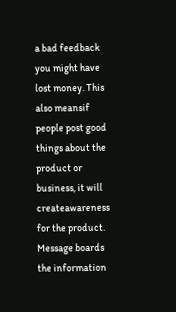a bad feedback you might have lost money. This also meansif people post good things about the product or business, it will createawareness for the product. Message boards the information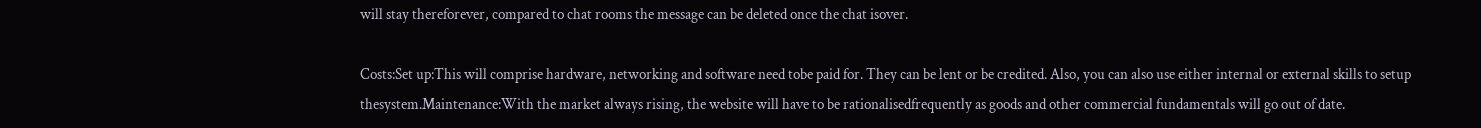will stay thereforever, compared to chat rooms the message can be deleted once the chat isover.

Costs:Set up:This will comprise hardware, networking and software need tobe paid for. They can be lent or be credited. Also, you can also use either internal or external skills to setup thesystem.Maintenance:With the market always rising, the website will have to be rationalisedfrequently as goods and other commercial fundamentals will go out of date.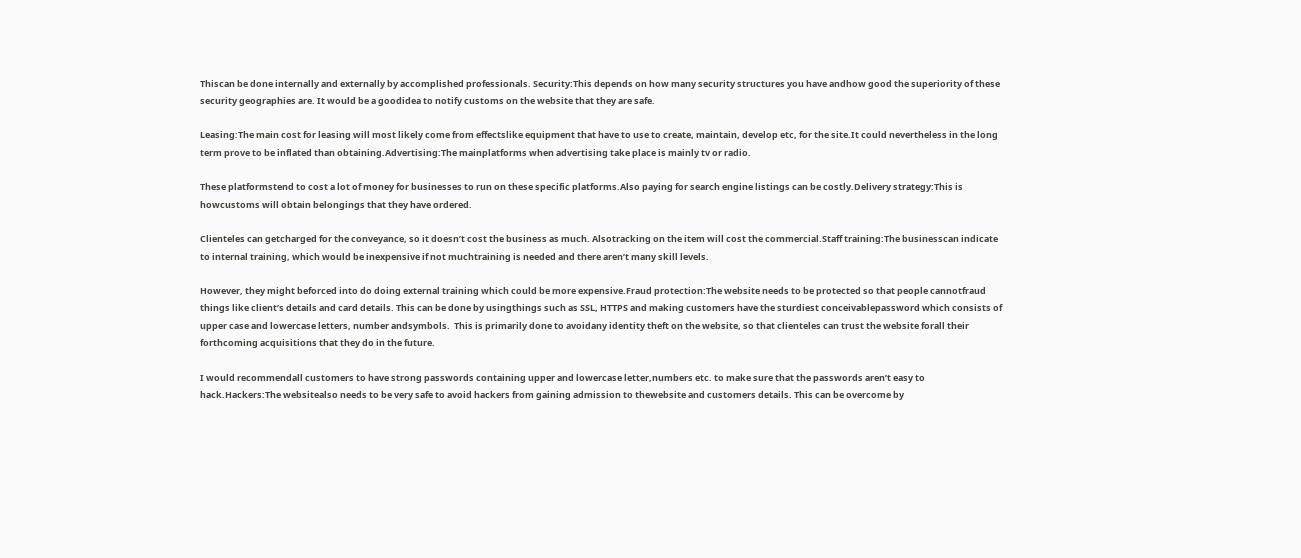Thiscan be done internally and externally by accomplished professionals. Security:This depends on how many security structures you have andhow good the superiority of these security geographies are. It would be a goodidea to notify customs on the website that they are safe.

Leasing:The main cost for leasing will most likely come from effectslike equipment that have to use to create, maintain, develop etc, for the site.It could nevertheless in the long term prove to be inflated than obtaining.Advertising:The mainplatforms when advertising take place is mainly tv or radio.

These platformstend to cost a lot of money for businesses to run on these specific platforms.Also paying for search engine listings can be costly.Delivery strategy:This is howcustoms will obtain belongings that they have ordered.

Clienteles can getcharged for the conveyance, so it doesn’t cost the business as much. Alsotracking on the item will cost the commercial.Staff training:The businesscan indicate to internal training, which would be inexpensive if not muchtraining is needed and there aren’t many skill levels.

However, they might beforced into do doing external training which could be more expensive.Fraud protection:The website needs to be protected so that people cannotfraud things like client’s details and card details. This can be done by usingthings such as SSL, HTTPS and making customers have the sturdiest conceivablepassword which consists of upper case and lowercase letters, number andsymbols.  This is primarily done to avoidany identity theft on the website, so that clienteles can trust the website forall their forthcoming acquisitions that they do in the future.

I would recommendall customers to have strong passwords containing upper and lowercase letter,numbers etc. to make sure that the passwords aren’t easy to hack.Hackers:The websitealso needs to be very safe to avoid hackers from gaining admission to thewebsite and customers details. This can be overcome by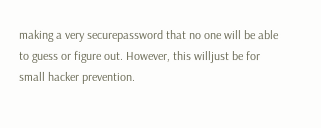making a very securepassword that no one will be able to guess or figure out. However, this willjust be for small hacker prevention.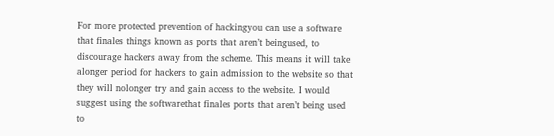For more protected prevention of hackingyou can use a software that finales things known as ports that aren’t beingused, to discourage hackers away from the scheme. This means it will take alonger period for hackers to gain admission to the website so that they will nolonger try and gain access to the website. I would suggest using the softwarethat finales ports that aren’t being used to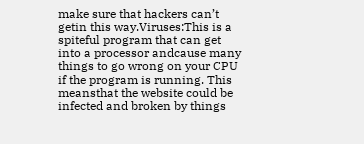make sure that hackers can’t getin this way.Viruses:This is a spiteful program that can get into a processor andcause many things to go wrong on your CPU if the program is running. This meansthat the website could be infected and broken by things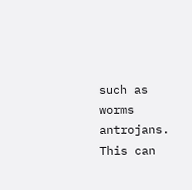such as worms antrojans. This can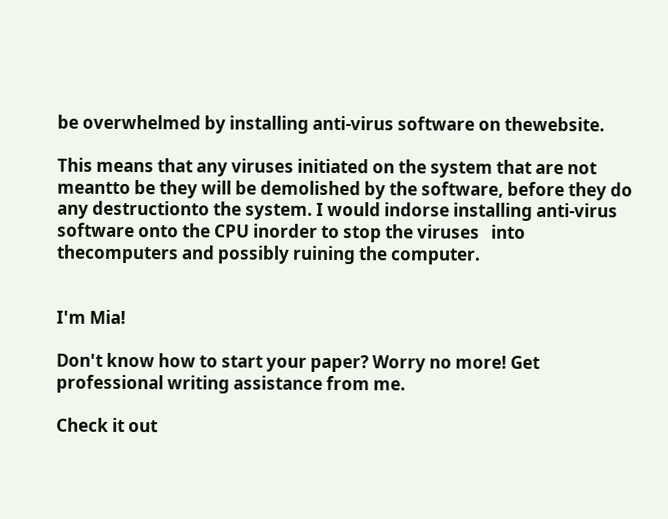be overwhelmed by installing anti-virus software on thewebsite.

This means that any viruses initiated on the system that are not meantto be they will be demolished by the software, before they do any destructionto the system. I would indorse installing anti-virus software onto the CPU inorder to stop the viruses   into thecomputers and possibly ruining the computer.


I'm Mia!

Don't know how to start your paper? Worry no more! Get professional writing assistance from me.

Check it out